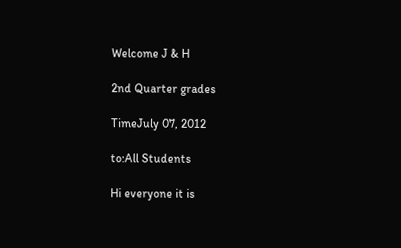Welcome J & H

2nd Quarter grades

TimeJuly 07, 2012

to:All Students

Hi everyone it is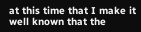at this time that I make it  well known that the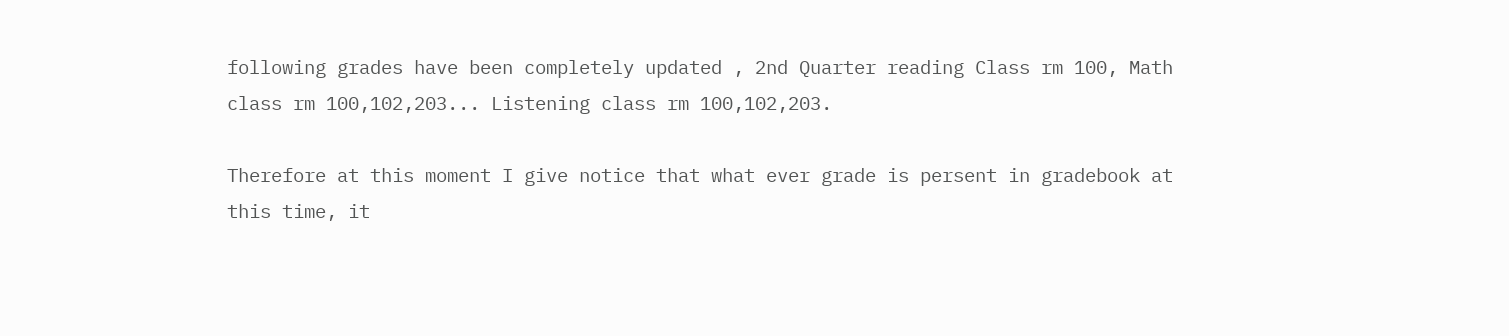following grades have been completely updated , 2nd Quarter reading Class rm 100, Math class rm 100,102,203... Listening class rm 100,102,203.

Therefore at this moment I give notice that what ever grade is persent in gradebook at this time, it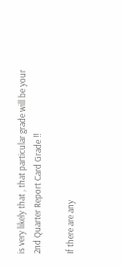is very likely that , that particular grade will be your 2nd Quarter Report Card Grade !!

If there are any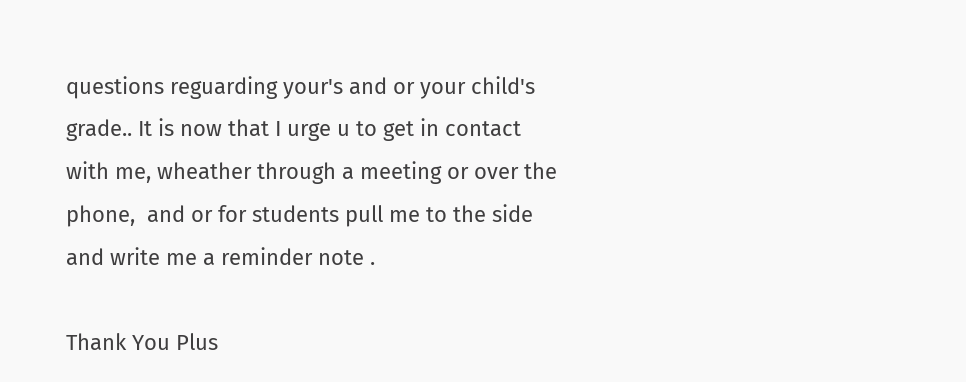questions reguarding your's and or your child's grade.. It is now that I urge u to get in contact with me, wheather through a meeting or over the phone,  and or for students pull me to the side and write me a reminder note .

Thank You Plus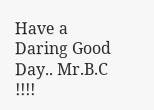Have a Daring Good Day.. Mr.B.C !!!!